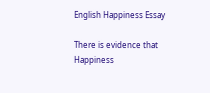English Happiness Essay

There is evidence that Happiness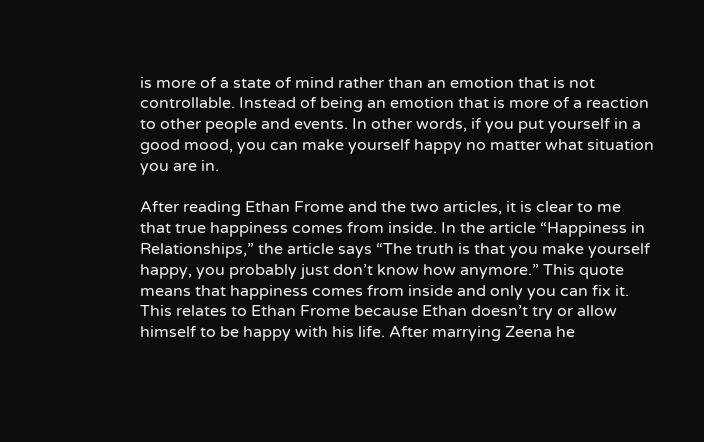is more of a state of mind rather than an emotion that is not controllable. Instead of being an emotion that is more of a reaction to other people and events. In other words, if you put yourself in a good mood, you can make yourself happy no matter what situation you are in.

After reading Ethan Frome and the two articles, it is clear to me that true happiness comes from inside. In the article “Happiness in Relationships,” the article says “The truth is that you make yourself happy, you probably just don’t know how anymore.” This quote means that happiness comes from inside and only you can fix it. This relates to Ethan Frome because Ethan doesn’t try or allow himself to be happy with his life. After marrying Zeena he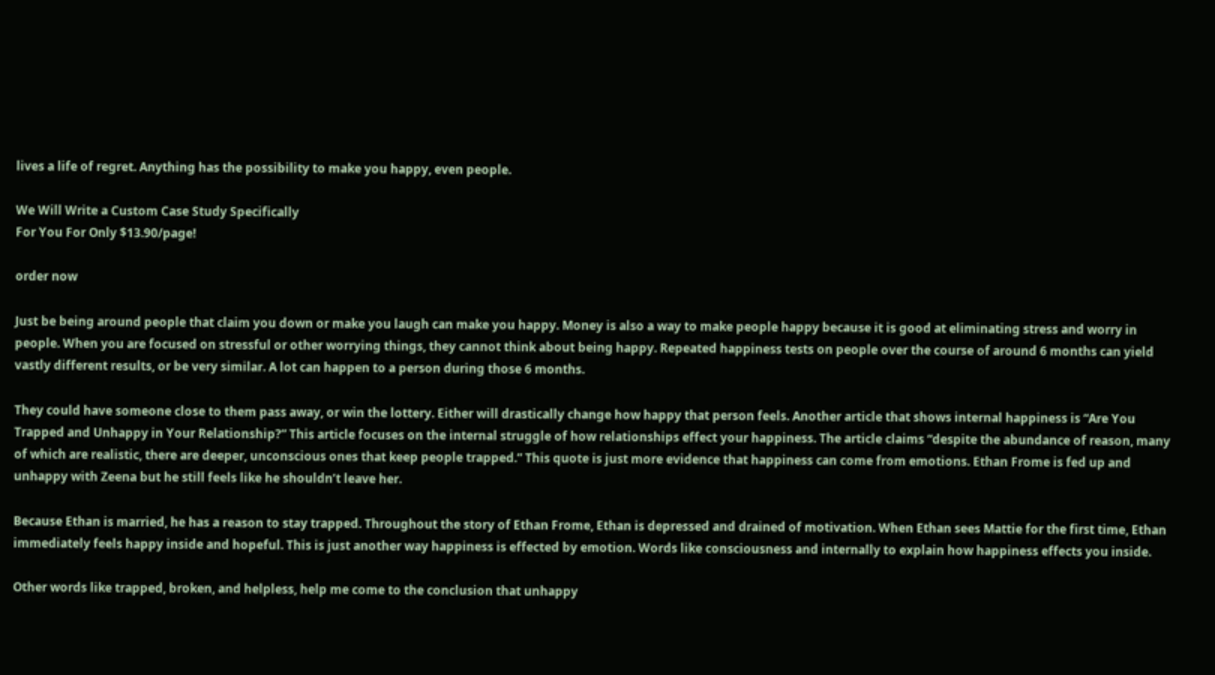lives a life of regret. Anything has the possibility to make you happy, even people.

We Will Write a Custom Case Study Specifically
For You For Only $13.90/page!

order now

Just be being around people that claim you down or make you laugh can make you happy. Money is also a way to make people happy because it is good at eliminating stress and worry in people. When you are focused on stressful or other worrying things, they cannot think about being happy. Repeated happiness tests on people over the course of around 6 months can yield vastly different results, or be very similar. A lot can happen to a person during those 6 months.

They could have someone close to them pass away, or win the lottery. Either will drastically change how happy that person feels. Another article that shows internal happiness is “Are You Trapped and Unhappy in Your Relationship?” This article focuses on the internal struggle of how relationships effect your happiness. The article claims “despite the abundance of reason, many of which are realistic, there are deeper, unconscious ones that keep people trapped.” This quote is just more evidence that happiness can come from emotions. Ethan Frome is fed up and unhappy with Zeena but he still feels like he shouldn’t leave her.

Because Ethan is married, he has a reason to stay trapped. Throughout the story of Ethan Frome, Ethan is depressed and drained of motivation. When Ethan sees Mattie for the first time, Ethan immediately feels happy inside and hopeful. This is just another way happiness is effected by emotion. Words like consciousness and internally to explain how happiness effects you inside.

Other words like trapped, broken, and helpless, help me come to the conclusion that unhappy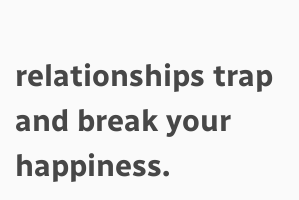relationships trap and break your happiness.